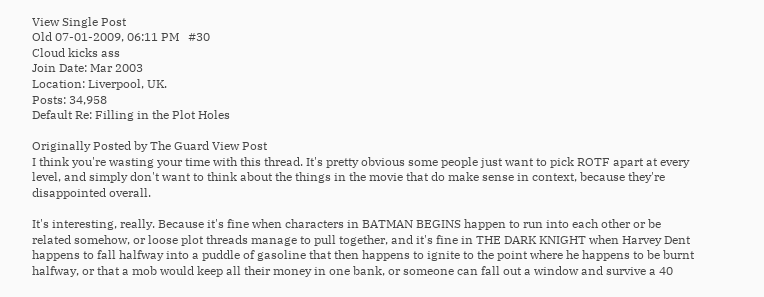View Single Post
Old 07-01-2009, 06:11 PM   #30
Cloud kicks ass
Join Date: Mar 2003
Location: Liverpool, UK.
Posts: 34,958
Default Re: Filling in the Plot Holes

Originally Posted by The Guard View Post
I think you're wasting your time with this thread. It's pretty obvious some people just want to pick ROTF apart at every level, and simply don't want to think about the things in the movie that do make sense in context, because they're disappointed overall.

It's interesting, really. Because it's fine when characters in BATMAN BEGINS happen to run into each other or be related somehow, or loose plot threads manage to pull together, and it's fine in THE DARK KNIGHT when Harvey Dent happens to fall halfway into a puddle of gasoline that then happens to ignite to the point where he happens to be burnt halfway, or that a mob would keep all their money in one bank, or someone can fall out a window and survive a 40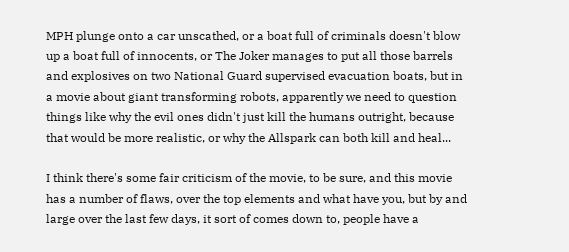MPH plunge onto a car unscathed, or a boat full of criminals doesn't blow up a boat full of innocents, or The Joker manages to put all those barrels and explosives on two National Guard supervised evacuation boats, but in a movie about giant transforming robots, apparently we need to question things like why the evil ones didn't just kill the humans outright, because that would be more realistic, or why the Allspark can both kill and heal...

I think there's some fair criticism of the movie, to be sure, and this movie has a number of flaws, over the top elements and what have you, but by and large over the last few days, it sort of comes down to, people have a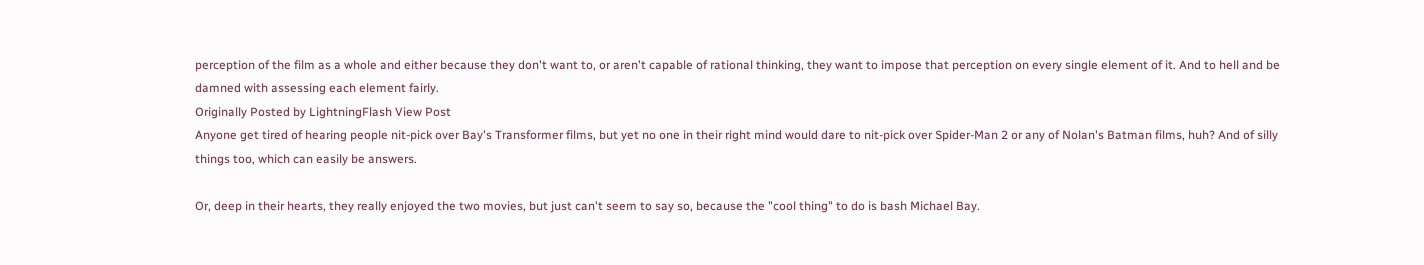perception of the film as a whole and either because they don't want to, or aren't capable of rational thinking, they want to impose that perception on every single element of it. And to hell and be damned with assessing each element fairly.
Originally Posted by LightningFlash View Post
Anyone get tired of hearing people nit-pick over Bay's Transformer films, but yet no one in their right mind would dare to nit-pick over Spider-Man 2 or any of Nolan's Batman films, huh? And of silly things too, which can easily be answers.

Or, deep in their hearts, they really enjoyed the two movies, but just can't seem to say so, because the "cool thing" to do is bash Michael Bay.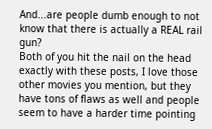And...are people dumb enough to not know that there is actually a REAL rail gun?
Both of you hit the nail on the head exactly with these posts, I love those other movies you mention, but they have tons of flaws as well and people seem to have a harder time pointing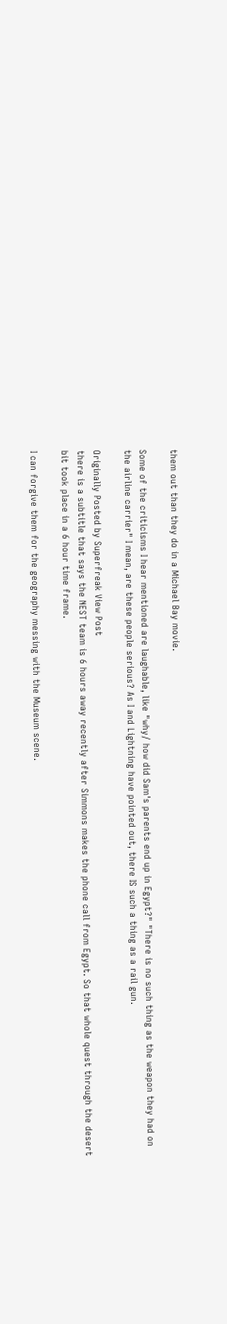them out than they do in a Michael Bay movie.

Some of the criticisms I hear mentioned are laughable, like "why/ how did Sam's parents end up in Egypt?" "There is no such thing as the weapon they had on the airline carrier" I mean, are these people serious? As I and Lightning have pointed out, there IS such a thing as a rail gun.

Originally Posted by Superfreak View Post
there is a subtitle that says the NEST team is 6 hours away recently after Simmons makes the phone call from Egypt. So that whole quest through the desert bit took place in a 6 hour time frame.

I can forgive them for the geography messing with the Museum scene.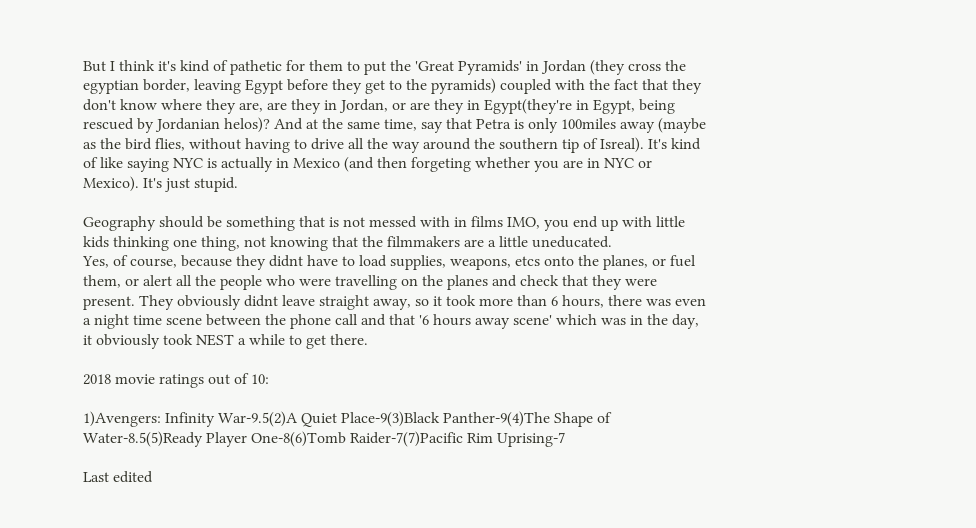But I think it's kind of pathetic for them to put the 'Great Pyramids' in Jordan (they cross the egyptian border, leaving Egypt before they get to the pyramids) coupled with the fact that they don't know where they are, are they in Jordan, or are they in Egypt(they're in Egypt, being rescued by Jordanian helos)? And at the same time, say that Petra is only 100miles away (maybe as the bird flies, without having to drive all the way around the southern tip of Isreal). It's kind of like saying NYC is actually in Mexico (and then forgeting whether you are in NYC or Mexico). It's just stupid.

Geography should be something that is not messed with in films IMO, you end up with little kids thinking one thing, not knowing that the filmmakers are a little uneducated.
Yes, of course, because they didnt have to load supplies, weapons, etcs onto the planes, or fuel them, or alert all the people who were travelling on the planes and check that they were present. They obviously didnt leave straight away, so it took more than 6 hours, there was even a night time scene between the phone call and that '6 hours away scene' which was in the day, it obviously took NEST a while to get there.

2018 movie ratings out of 10:

1)Avengers: Infinity War-9.5(2)A Quiet Place-9(3)Black Panther-9(4)The Shape of Water-8.5(5)Ready Player One-8(6)Tomb Raider-7(7)Pacific Rim Uprising-7

Last edited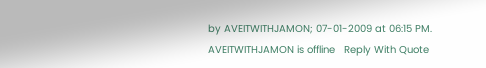by AVEITWITHJAMON; 07-01-2009 at 06:15 PM.
AVEITWITHJAMON is offline   Reply With Quote